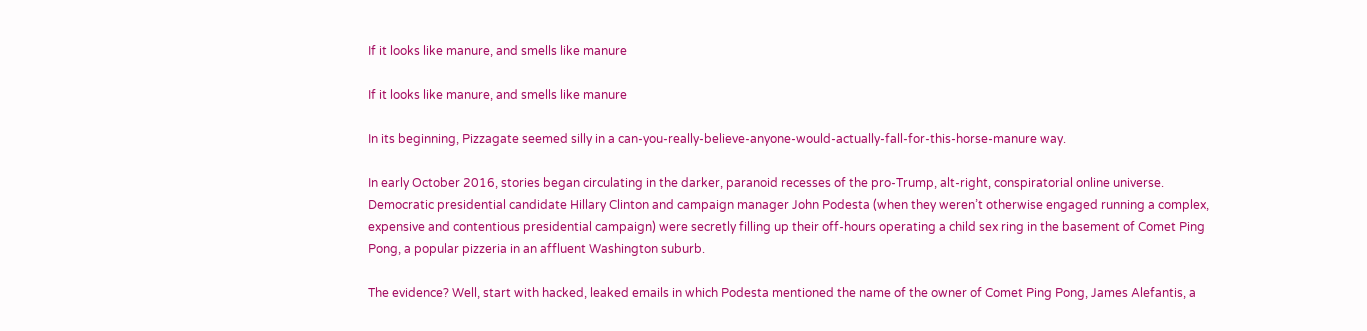If it looks like manure, and smells like manure

If it looks like manure, and smells like manure

In its beginning, Pizzagate seemed silly in a can-you-really-believe-anyone-would-actually-fall-for-this-horse-manure way.

In early October 2016, stories began circulating in the darker, paranoid recesses of the pro-Trump, alt-right, conspiratorial online universe. Democratic presidential candidate Hillary Clinton and campaign manager John Podesta (when they weren’t otherwise engaged running a complex, expensive and contentious presidential campaign) were secretly filling up their off-hours operating a child sex ring in the basement of Comet Ping Pong, a popular pizzeria in an affluent Washington suburb.

The evidence? Well, start with hacked, leaked emails in which Podesta mentioned the name of the owner of Comet Ping Pong, James Alefantis, a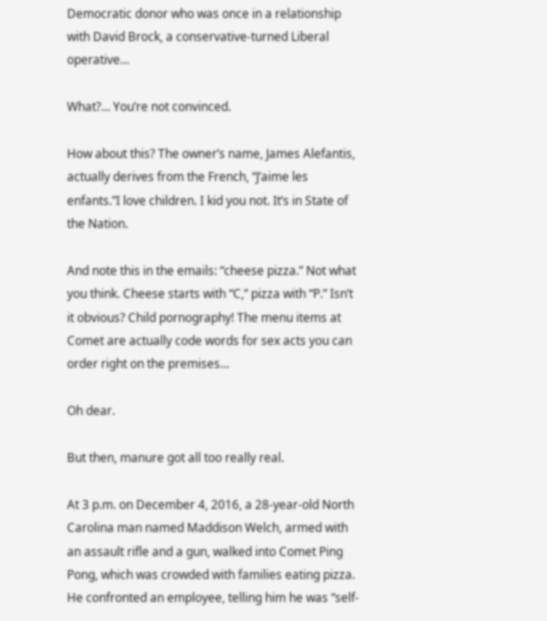Democratic donor who was once in a relationship with David Brock, a conservative-turned Liberal operative…

What?… You’re not convinced.

How about this? The owner’s name, James Alefantis, actually derives from the French, “J’aime les enfants.”I love children. I kid you not. It’s in State of the Nation.

And note this in the emails: “cheese pizza.” Not what you think. Cheese starts with “C,” pizza with “P.” Isn’t it obvious? Child pornography! The menu items at Comet are actually code words for sex acts you can order right on the premises…

Oh dear.

But then, manure got all too really real.

At 3 p.m. on December 4, 2016, a 28-year-old North Carolina man named Maddison Welch, armed with an assault rifle and a gun, walked into Comet Ping Pong, which was crowded with families eating pizza. He confronted an employee, telling him he was “self-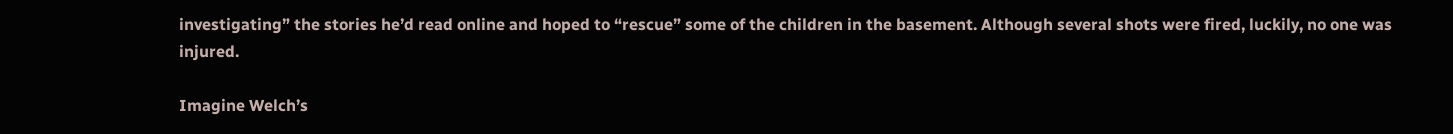investigating” the stories he’d read online and hoped to “rescue” some of the children in the basement. Although several shots were fired, luckily, no one was injured.

Imagine Welch’s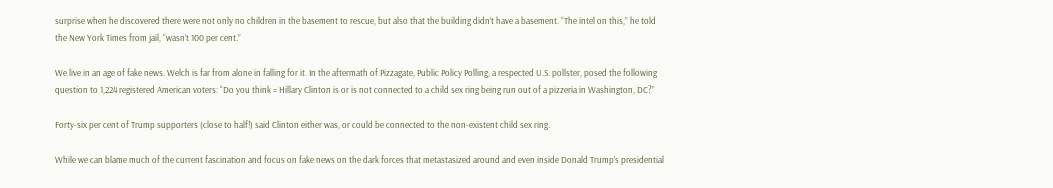surprise when he discovered there were not only no children in the basement to rescue, but also that the building didn’t have a basement. “The intel on this,” he told the New York Times from jail, “wasn’t 100 per cent.”

We live in an age of fake news. Welch is far from alone in falling for it. In the aftermath of Pizzagate, Public Policy Polling, a respected U.S. pollster, posed the following question to 1,224 registered American voters: “Do you think = Hillary Clinton is or is not connected to a child sex ring being run out of a pizzeria in Washington, DC?”

Forty-six per cent of Trump supporters (close to half!) said Clinton either was, or could be connected to the non-existent child sex ring.

While we can blame much of the current fascination and focus on fake news on the dark forces that metastasized around and even inside Donald Trump’s presidential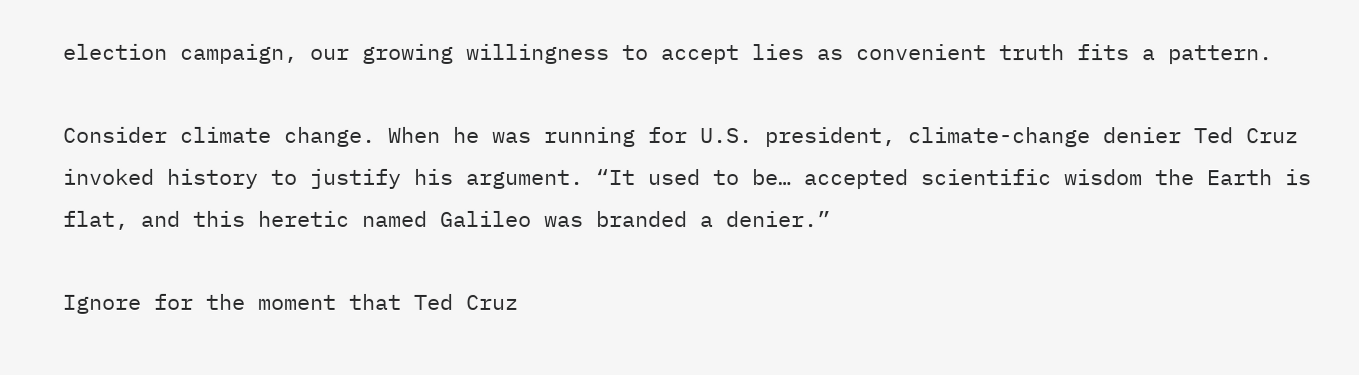election campaign, our growing willingness to accept lies as convenient truth fits a pattern.

Consider climate change. When he was running for U.S. president, climate-change denier Ted Cruz invoked history to justify his argument. “It used to be… accepted scientific wisdom the Earth is flat, and this heretic named Galileo was branded a denier.”

Ignore for the moment that Ted Cruz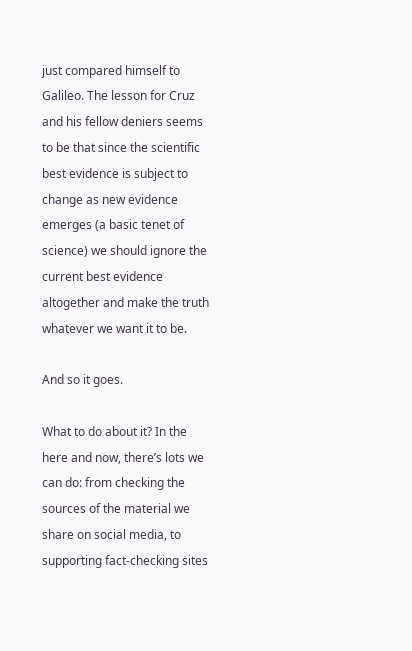just compared himself to Galileo. The lesson for Cruz and his fellow deniers seems to be that since the scientific best evidence is subject to change as new evidence emerges (a basic tenet of science) we should ignore the current best evidence altogether and make the truth whatever we want it to be.

And so it goes.

What to do about it? In the here and now, there’s lots we can do: from checking the sources of the material we share on social media, to supporting fact-checking sites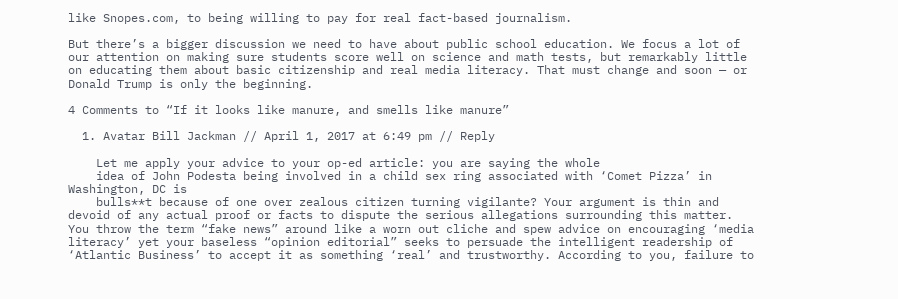like Snopes.com, to being willing to pay for real fact-based journalism.

But there’s a bigger discussion we need to have about public school education. We focus a lot of our attention on making sure students score well on science and math tests, but remarkably little on educating them about basic citizenship and real media literacy. That must change and soon — or Donald Trump is only the beginning.

4 Comments to “If it looks like manure, and smells like manure”

  1. Avatar Bill Jackman // April 1, 2017 at 6:49 pm // Reply

    Let me apply your advice to your op-ed article: you are saying the whole
    idea of John Podesta being involved in a child sex ring associated with ‘Comet Pizza’ in Washington, DC is
    bulls**t because of one over zealous citizen turning vigilante? Your argument is thin and devoid of any actual proof or facts to dispute the serious allegations surrounding this matter. You throw the term “fake news” around like a worn out cliche and spew advice on encouraging ‘media literacy’ yet your baseless “opinion editorial” seeks to persuade the intelligent readership of ‘Atlantic Business’ to accept it as something ‘real’ and trustworthy. According to you, failure to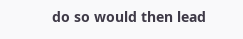do so would then lead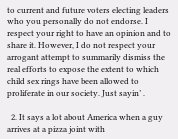to current and future voters electing leaders who you personally do not endorse. I respect your right to have an opinion and to share it. However, I do not respect your arrogant attempt to summarily dismiss the real efforts to expose the extent to which child sex rings have been allowed to proliferate in our society. Just sayin’ .

  2. It says a lot about America when a guy arrives at a pizza joint with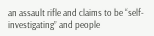an assault rifle and claims to be “self-investigating” and people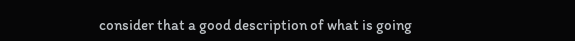consider that a good description of what is going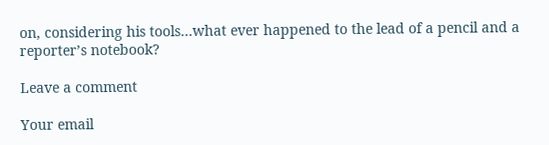on, considering his tools…what ever happened to the lead of a pencil and a reporter’s notebook?

Leave a comment

Your email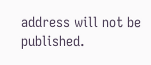address will not be published.